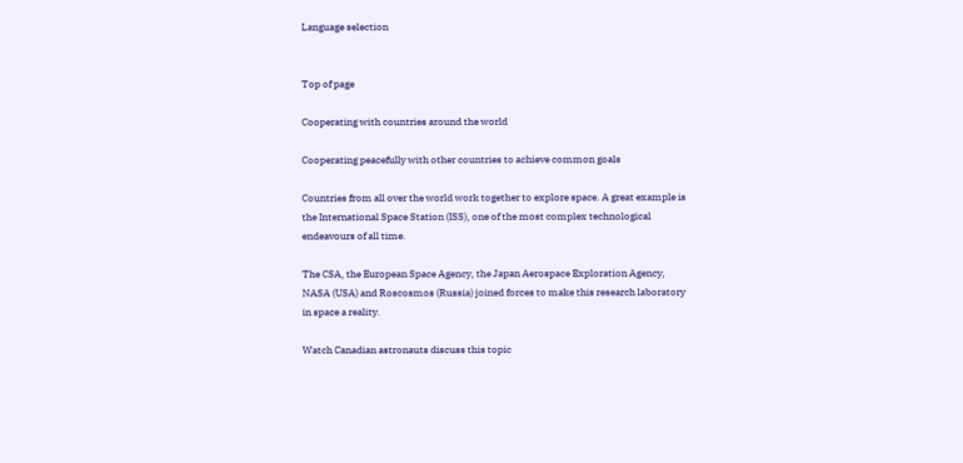Language selection


Top of page

Cooperating with countries around the world

Cooperating peacefully with other countries to achieve common goals

Countries from all over the world work together to explore space. A great example is the International Space Station (ISS), one of the most complex technological endeavours of all time.

The CSA, the European Space Agency, the Japan Aerospace Exploration Agency, NASA (USA) and Roscosmos (Russia) joined forces to make this research laboratory in space a reality.

Watch Canadian astronauts discuss this topic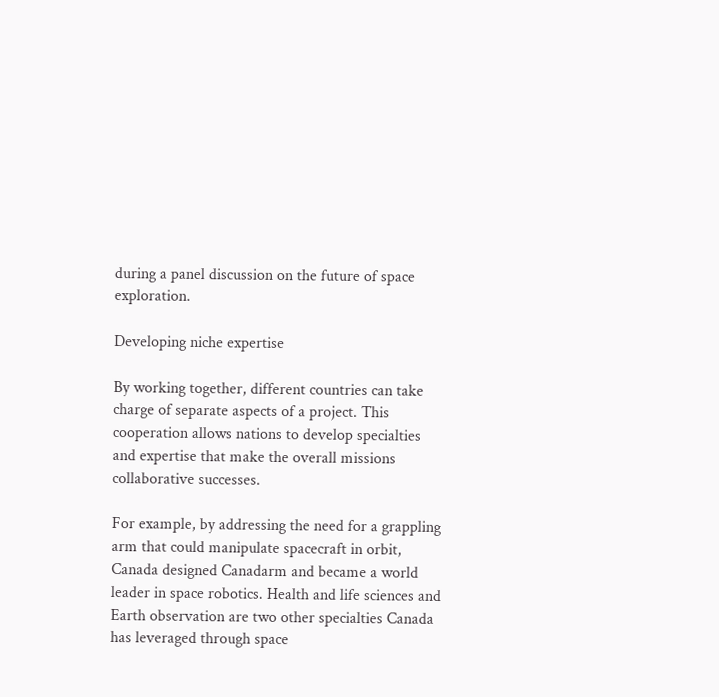during a panel discussion on the future of space exploration.

Developing niche expertise

By working together, different countries can take charge of separate aspects of a project. This cooperation allows nations to develop specialties and expertise that make the overall missions collaborative successes.

For example, by addressing the need for a grappling arm that could manipulate spacecraft in orbit, Canada designed Canadarm and became a world leader in space robotics. Health and life sciences and Earth observation are two other specialties Canada has leveraged through space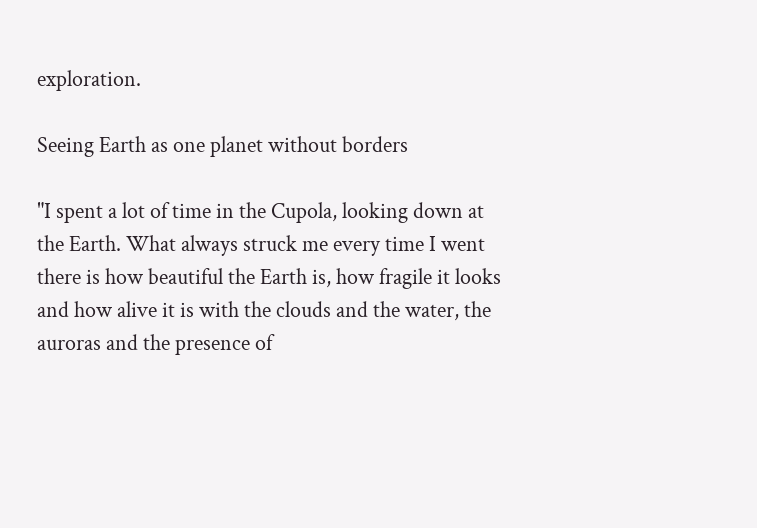exploration.

Seeing Earth as one planet without borders

"I spent a lot of time in the Cupola, looking down at the Earth. What always struck me every time I went there is how beautiful the Earth is, how fragile it looks and how alive it is with the clouds and the water, the auroras and the presence of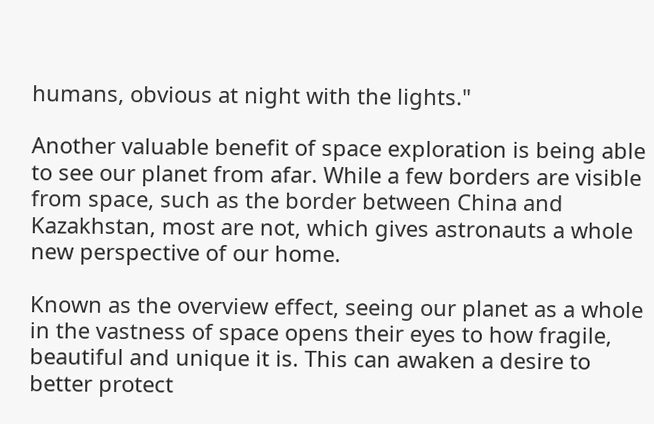humans, obvious at night with the lights."

Another valuable benefit of space exploration is being able to see our planet from afar. While a few borders are visible from space, such as the border between China and Kazakhstan, most are not, which gives astronauts a whole new perspective of our home.

Known as the overview effect, seeing our planet as a whole in the vastness of space opens their eyes to how fragile, beautiful and unique it is. This can awaken a desire to better protect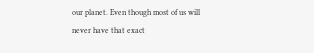our planet. Even though most of us will never have that exact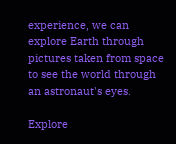experience, we can explore Earth through pictures taken from space to see the world through an astronaut's eyes.

Explore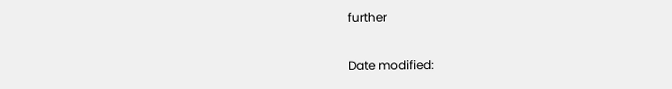further

Date modified: